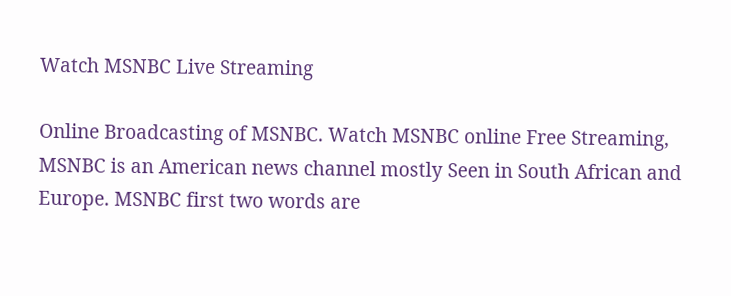Watch MSNBC Live Streaming

Online Broadcasting of MSNBC. Watch MSNBC online Free Streaming, MSNBC is an American news channel mostly Seen in South African and Europe. MSNBC first two words are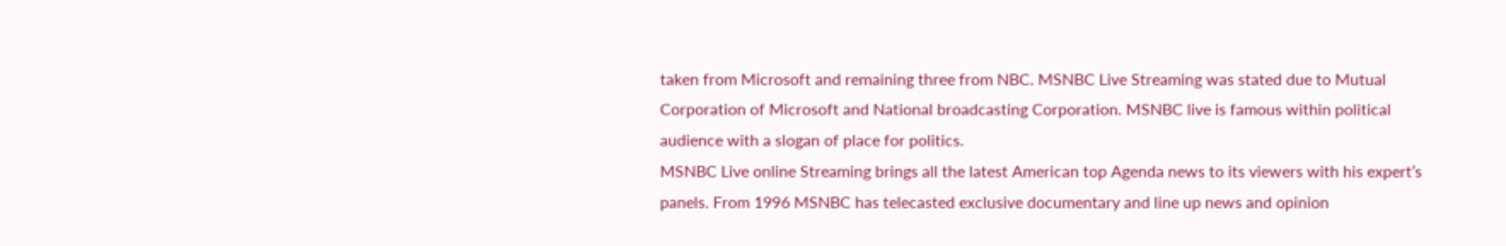taken from Microsoft and remaining three from NBC. MSNBC Live Streaming was stated due to Mutual Corporation of Microsoft and National broadcasting Corporation. MSNBC live is famous within political audience with a slogan of place for politics.
MSNBC Live online Streaming brings all the latest American top Agenda news to its viewers with his expert’s panels. From 1996 MSNBC has telecasted exclusive documentary and line up news and opinion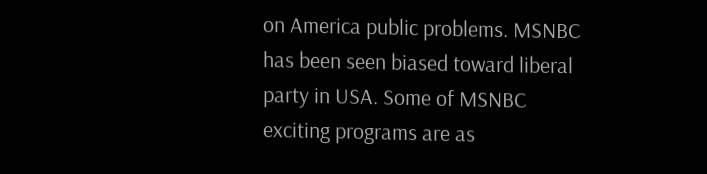on America public problems. MSNBC has been seen biased toward liberal party in USA. Some of MSNBC exciting programs are as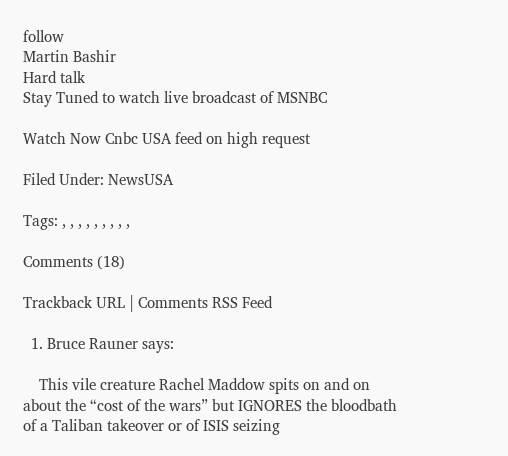follow
Martin Bashir
Hard talk
Stay Tuned to watch live broadcast of MSNBC

Watch Now Cnbc USA feed on high request

Filed Under: NewsUSA

Tags: , , , , , , , , ,

Comments (18)

Trackback URL | Comments RSS Feed

  1. Bruce Rauner says:

    This vile creature Rachel Maddow spits on and on about the “cost of the wars” but IGNORES the bloodbath of a Taliban takeover or of ISIS seizing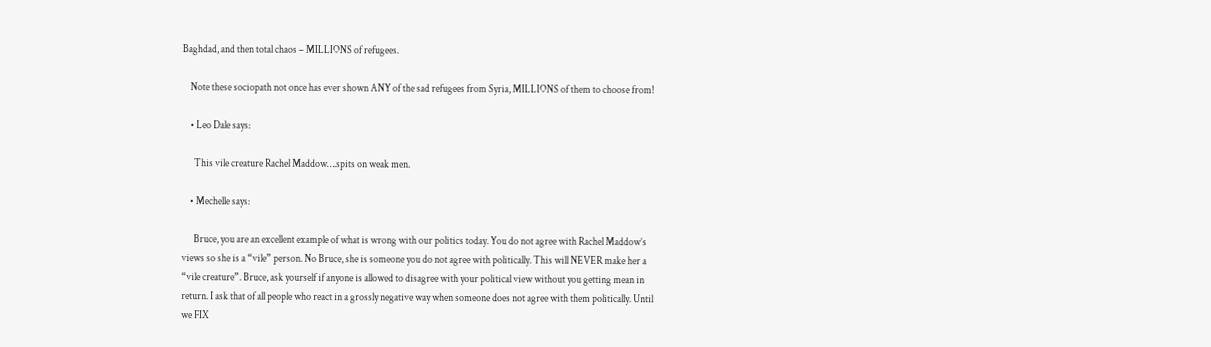Baghdad, and then total chaos – MILLIONS of refugees.

    Note these sociopath not once has ever shown ANY of the sad refugees from Syria, MILLIONS of them to choose from!

    • Leo Dale says:

      This vile creature Rachel Maddow….spits on weak men.

    • Mechelle says:

      Bruce, you are an excellent example of what is wrong with our politics today. You do not agree with Rachel Maddow’s views so she is a “vile” person. No Bruce, she is someone you do not agree with politically. This will NEVER make her a “vile creature”. Bruce, ask yourself if anyone is allowed to disagree with your political view without you getting mean in return. I ask that of all people who react in a grossly negative way when someone does not agree with them politically. Until we FIX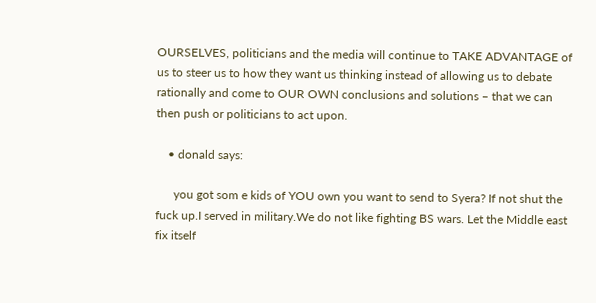OURSELVES, politicians and the media will continue to TAKE ADVANTAGE of us to steer us to how they want us thinking instead of allowing us to debate rationally and come to OUR OWN conclusions and solutions – that we can then push or politicians to act upon.

    • donald says:

      you got som e kids of YOU own you want to send to Syera? If not shut the fuck up.I served in military.We do not like fighting BS wars. Let the Middle east fix itself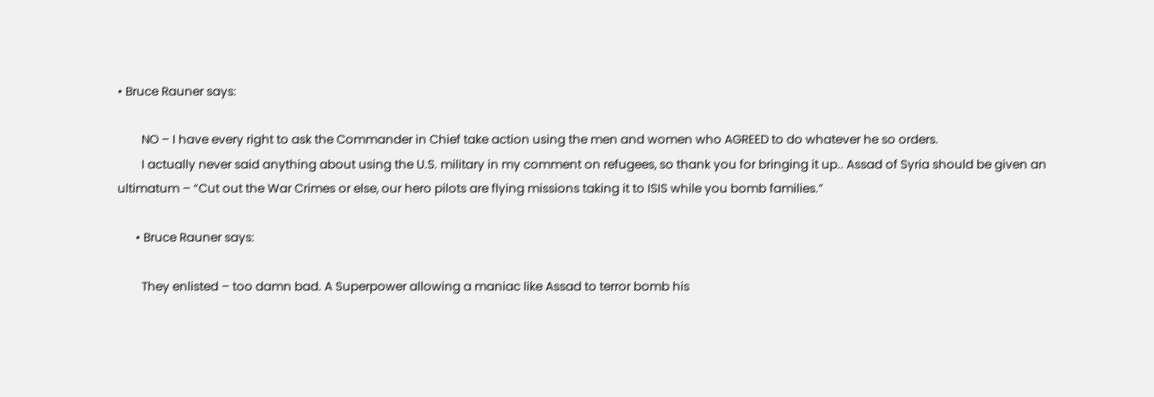• Bruce Rauner says:

        NO – I have every right to ask the Commander in Chief take action using the men and women who AGREED to do whatever he so orders.
        I actually never said anything about using the U.S. military in my comment on refugees, so thank you for bringing it up.. Assad of Syria should be given an ultimatum – “Cut out the War Crimes or else, our hero pilots are flying missions taking it to ISIS while you bomb families.”

      • Bruce Rauner says:

        They enlisted – too damn bad. A Superpower allowing a maniac like Assad to terror bomb his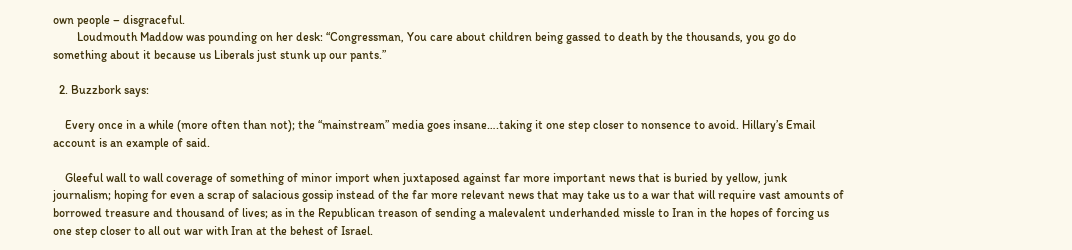own people – disgraceful.
        Loudmouth Maddow was pounding on her desk: “Congressman, You care about children being gassed to death by the thousands, you go do something about it because us Liberals just stunk up our pants.”

  2. Buzzbork says:

    Every once in a while (more often than not); the “mainstream” media goes insane….taking it one step closer to nonsence to avoid. Hillary’s Email account is an example of said.

    Gleeful wall to wall coverage of something of minor import when juxtaposed against far more important news that is buried by yellow, junk journalism; hoping for even a scrap of salacious gossip instead of the far more relevant news that may take us to a war that will require vast amounts of borrowed treasure and thousand of lives; as in the Republican treason of sending a malevalent underhanded missle to Iran in the hopes of forcing us one step closer to all out war with Iran at the behest of Israel.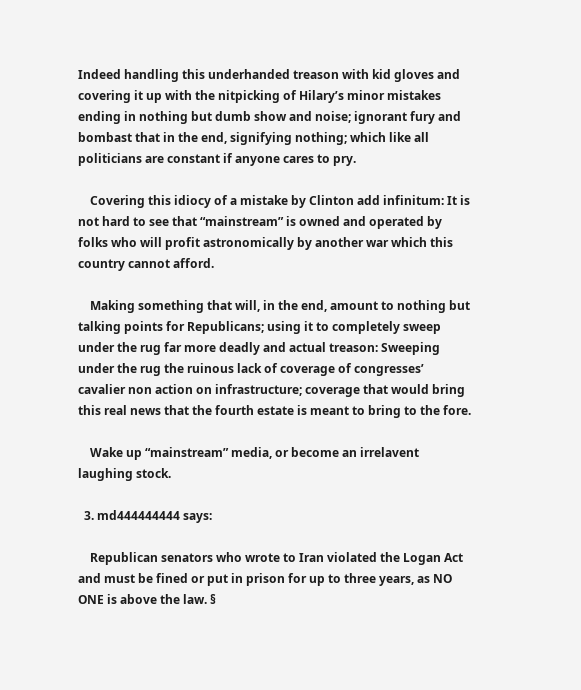Indeed handling this underhanded treason with kid gloves and covering it up with the nitpicking of Hilary’s minor mistakes ending in nothing but dumb show and noise; ignorant fury and bombast that in the end, signifying nothing; which like all politicians are constant if anyone cares to pry.

    Covering this idiocy of a mistake by Clinton add infinitum: It is not hard to see that “mainstream” is owned and operated by folks who will profit astronomically by another war which this country cannot afford.

    Making something that will, in the end, amount to nothing but talking points for Republicans; using it to completely sweep under the rug far more deadly and actual treason: Sweeping under the rug the ruinous lack of coverage of congresses’ cavalier non action on infrastructure; coverage that would bring this real news that the fourth estate is meant to bring to the fore.

    Wake up “mainstream” media, or become an irrelavent laughing stock.

  3. md444444444 says:

    Republican senators who wrote to Iran violated the Logan Act and must be fined or put in prison for up to three years, as NO ONE is above the law. §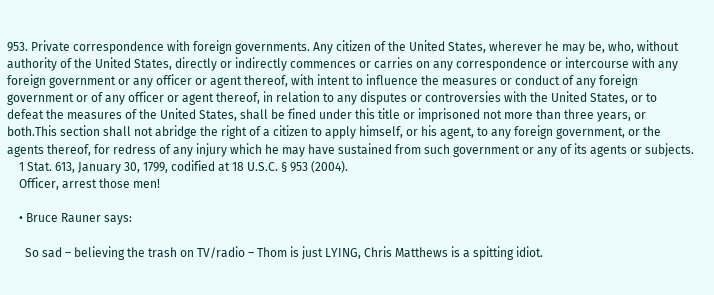953. Private correspondence with foreign governments. Any citizen of the United States, wherever he may be, who, without authority of the United States, directly or indirectly commences or carries on any correspondence or intercourse with any foreign government or any officer or agent thereof, with intent to influence the measures or conduct of any foreign government or of any officer or agent thereof, in relation to any disputes or controversies with the United States, or to defeat the measures of the United States, shall be fined under this title or imprisoned not more than three years, or both.This section shall not abridge the right of a citizen to apply himself, or his agent, to any foreign government, or the agents thereof, for redress of any injury which he may have sustained from such government or any of its agents or subjects.
    1 Stat. 613, January 30, 1799, codified at 18 U.S.C. § 953 (2004).
    Officer, arrest those men!

    • Bruce Rauner says:

      So sad – believing the trash on TV/radio – Thom is just LYING, Chris Matthews is a spitting idiot.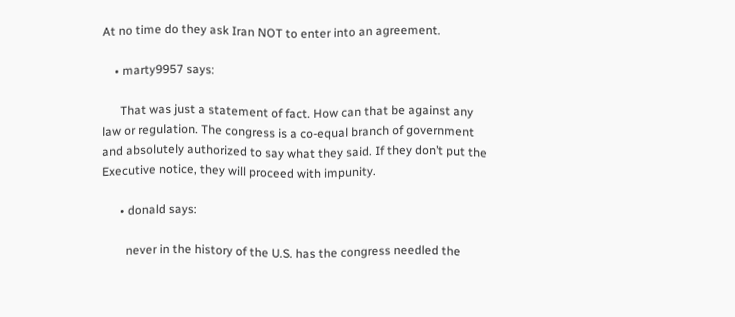At no time do they ask Iran NOT to enter into an agreement.

    • marty9957 says:

      That was just a statement of fact. How can that be against any law or regulation. The congress is a co-equal branch of government and absolutely authorized to say what they said. If they don’t put the Executive notice, they will proceed with impunity.

      • donald says:

        never in the history of the U.S. has the congress needled the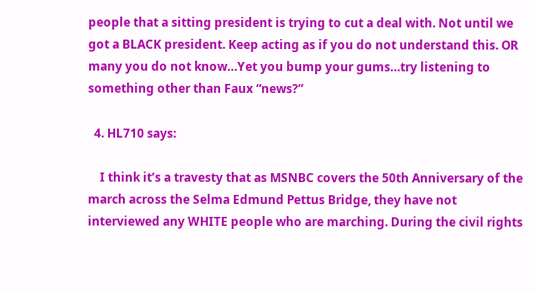people that a sitting president is trying to cut a deal with. Not until we got a BLACK president. Keep acting as if you do not understand this. OR many you do not know…Yet you bump your gums…try listening to something other than Faux “news?”

  4. HL710 says:

    I think it’s a travesty that as MSNBC covers the 50th Anniversary of the march across the Selma Edmund Pettus Bridge, they have not interviewed any WHITE people who are marching. During the civil rights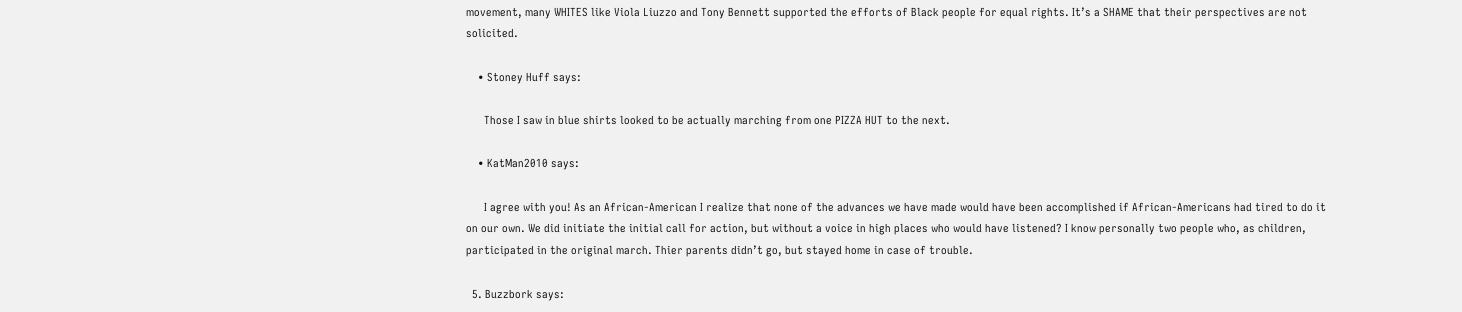movement, many WHITES like Viola Liuzzo and Tony Bennett supported the efforts of Black people for equal rights. It’s a SHAME that their perspectives are not solicited.

    • Stoney Huff says:

      Those I saw in blue shirts looked to be actually marching from one PIZZA HUT to the next.

    • KatMan2010 says:

      I agree with you! As an African-American I realize that none of the advances we have made would have been accomplished if African-Americans had tired to do it on our own. We did initiate the initial call for action, but without a voice in high places who would have listened? I know personally two people who, as children, participated in the original march. Thier parents didn’t go, but stayed home in case of trouble.

  5. Buzzbork says: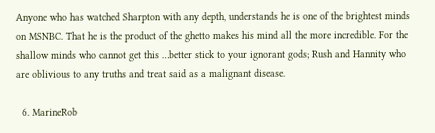Anyone who has watched Sharpton with any depth, understands he is one of the brightest minds on MSNBC. That he is the product of the ghetto makes his mind all the more incredible. For the shallow minds who cannot get this …better stick to your ignorant gods; Rush and Hannity who are oblivious to any truths and treat said as a malignant disease.

  6. MarineRob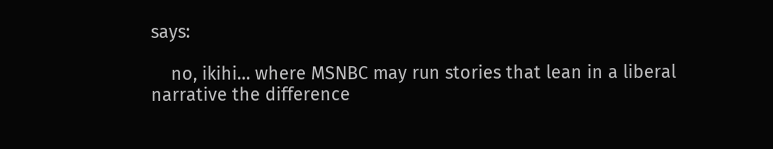says:

    no, ikihi… where MSNBC may run stories that lean in a liberal narrative the difference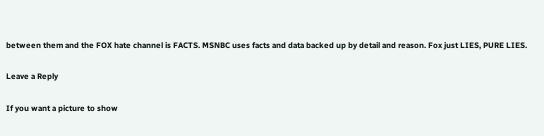between them and the FOX hate channel is FACTS. MSNBC uses facts and data backed up by detail and reason. Fox just LIES, PURE LIES.

Leave a Reply

If you want a picture to show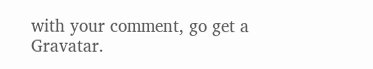with your comment, go get a Gravatar.